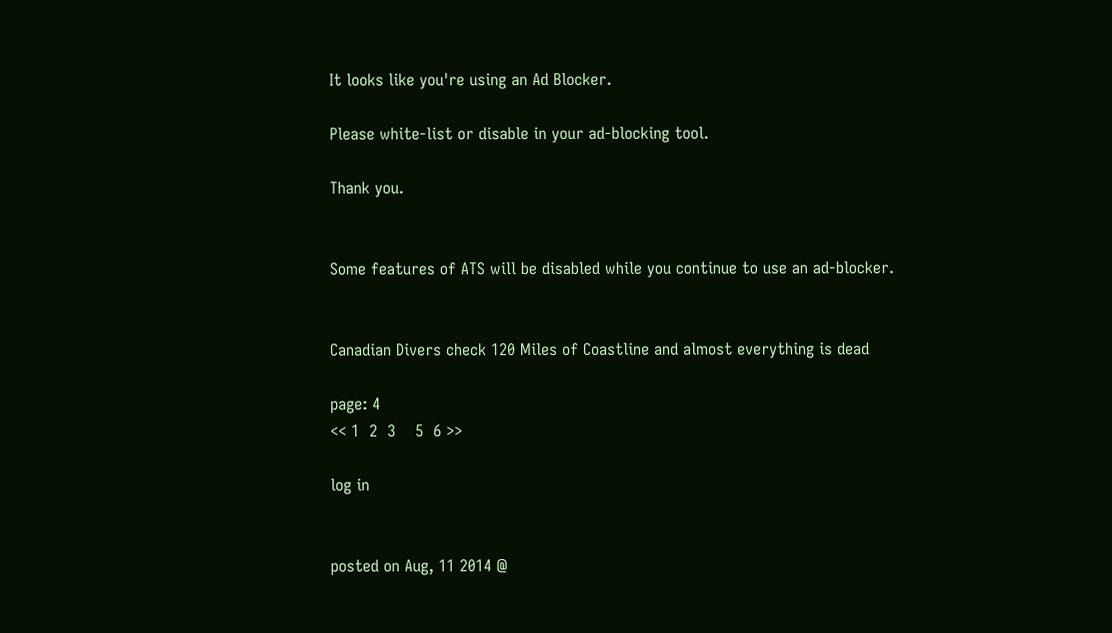It looks like you're using an Ad Blocker.

Please white-list or disable in your ad-blocking tool.

Thank you.


Some features of ATS will be disabled while you continue to use an ad-blocker.


Canadian Divers check 120 Miles of Coastline and almost everything is dead

page: 4
<< 1  2  3    5  6 >>

log in


posted on Aug, 11 2014 @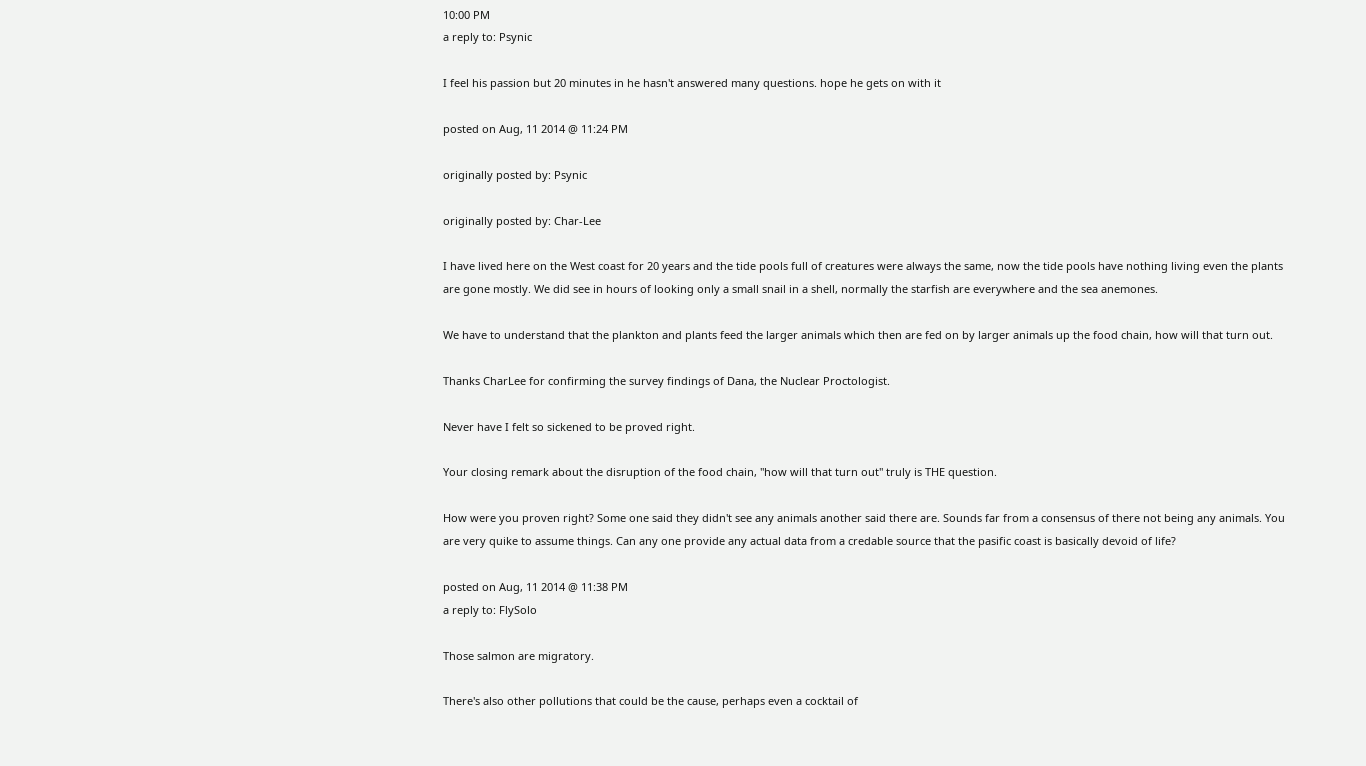10:00 PM
a reply to: Psynic

I feel his passion but 20 minutes in he hasn't answered many questions. hope he gets on with it

posted on Aug, 11 2014 @ 11:24 PM

originally posted by: Psynic

originally posted by: Char-Lee

I have lived here on the West coast for 20 years and the tide pools full of creatures were always the same, now the tide pools have nothing living even the plants are gone mostly. We did see in hours of looking only a small snail in a shell, normally the starfish are everywhere and the sea anemones.

We have to understand that the plankton and plants feed the larger animals which then are fed on by larger animals up the food chain, how will that turn out.

Thanks CharLee for confirming the survey findings of Dana, the Nuclear Proctologist.

Never have I felt so sickened to be proved right.

Your closing remark about the disruption of the food chain, "how will that turn out" truly is THE question.

How were you proven right? Some one said they didn't see any animals another said there are. Sounds far from a consensus of there not being any animals. You are very quike to assume things. Can any one provide any actual data from a credable source that the pasific coast is basically devoid of life?

posted on Aug, 11 2014 @ 11:38 PM
a reply to: FlySolo

Those salmon are migratory.

There's also other pollutions that could be the cause, perhaps even a cocktail of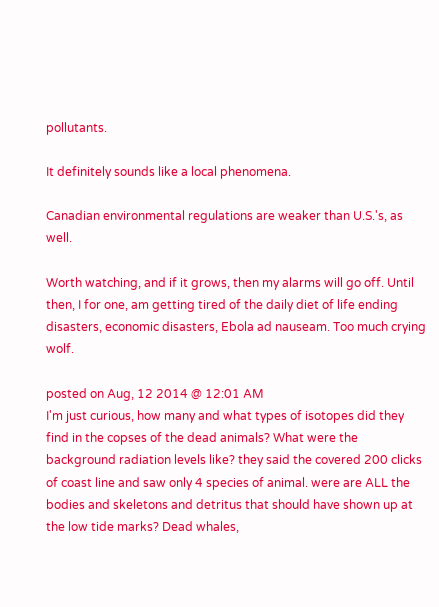pollutants.

It definitely sounds like a local phenomena.

Canadian environmental regulations are weaker than U.S.'s, as well.

Worth watching, and if it grows, then my alarms will go off. Until then, I for one, am getting tired of the daily diet of life ending disasters, economic disasters, Ebola ad nauseam. Too much crying wolf.

posted on Aug, 12 2014 @ 12:01 AM
I'm just curious, how many and what types of isotopes did they find in the copses of the dead animals? What were the background radiation levels like? they said the covered 200 clicks of coast line and saw only 4 species of animal. were are ALL the bodies and skeletons and detritus that should have shown up at the low tide marks? Dead whales,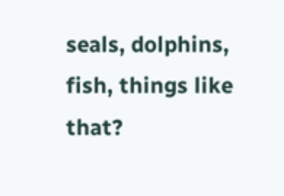seals, dolphins, fish, things like that?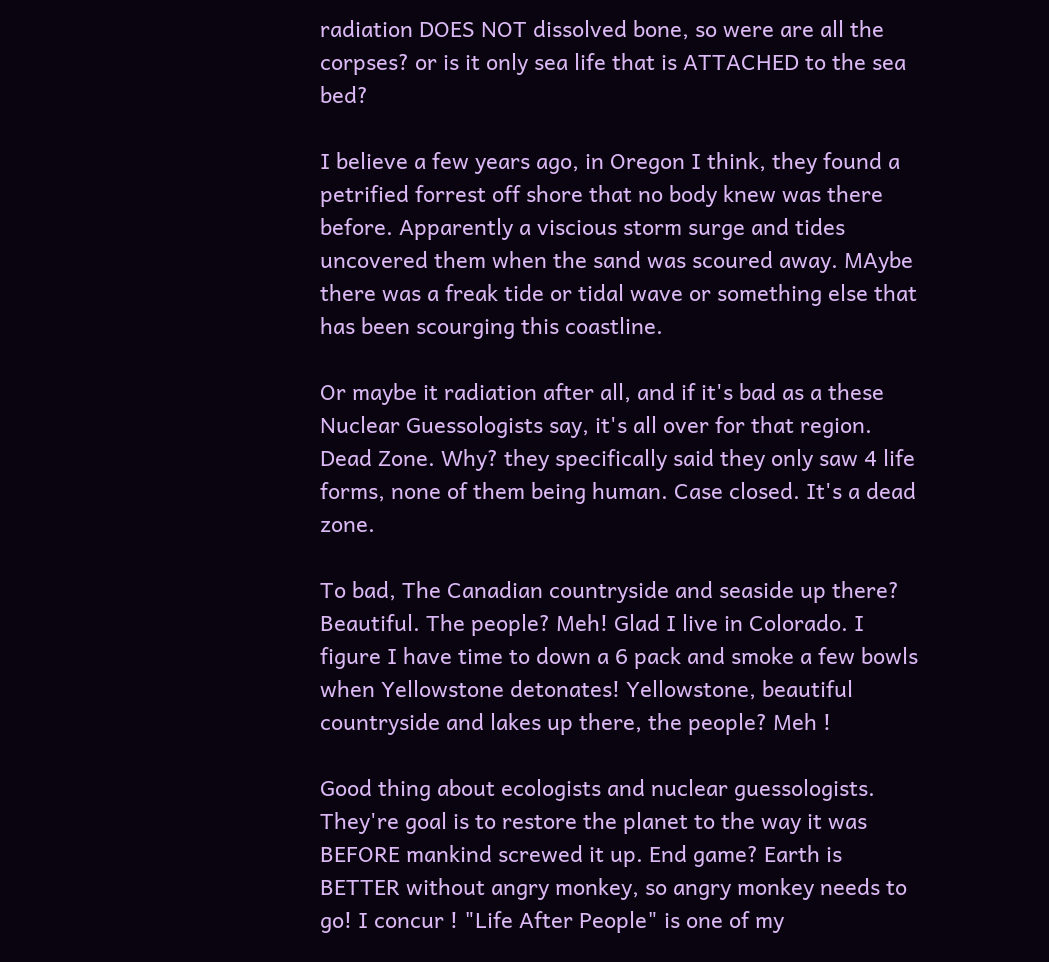radiation DOES NOT dissolved bone, so were are all the corpses? or is it only sea life that is ATTACHED to the sea bed?

I believe a few years ago, in Oregon I think, they found a petrified forrest off shore that no body knew was there before. Apparently a viscious storm surge and tides uncovered them when the sand was scoured away. MAybe there was a freak tide or tidal wave or something else that has been scourging this coastline.

Or maybe it radiation after all, and if it's bad as a these Nuclear Guessologists say, it's all over for that region. Dead Zone. Why? they specifically said they only saw 4 life forms, none of them being human. Case closed. It's a dead zone.

To bad, The Canadian countryside and seaside up there? Beautiful. The people? Meh! Glad I live in Colorado. I figure I have time to down a 6 pack and smoke a few bowls when Yellowstone detonates! Yellowstone, beautiful countryside and lakes up there, the people? Meh !

Good thing about ecologists and nuclear guessologists. They're goal is to restore the planet to the way it was BEFORE mankind screwed it up. End game? Earth is BETTER without angry monkey, so angry monkey needs to go! I concur ! "Life After People" is one of my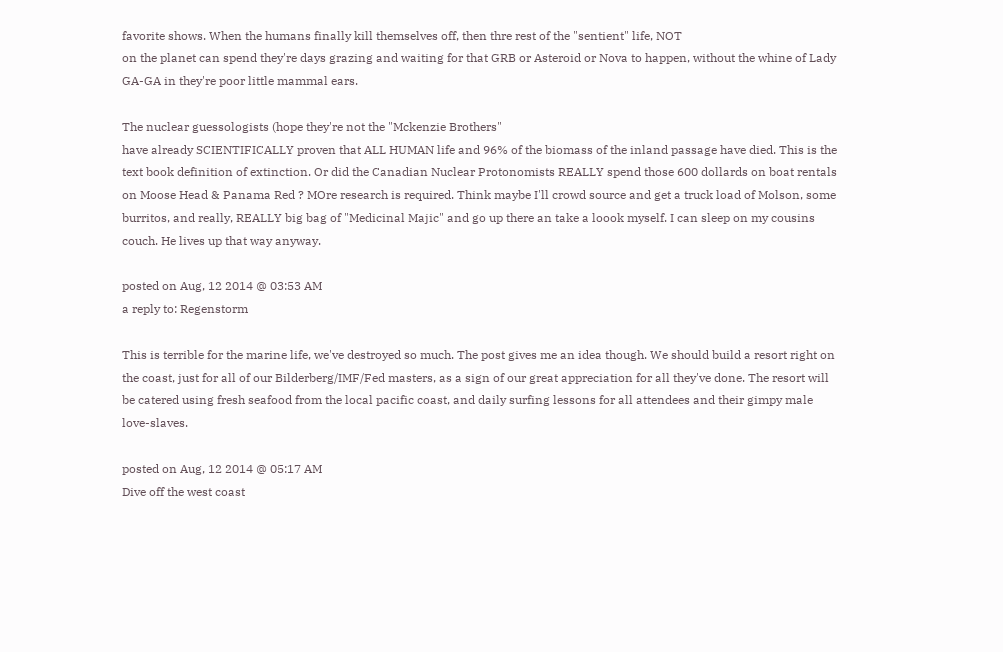favorite shows. When the humans finally kill themselves off, then thre rest of the "sentient" life, NOT
on the planet can spend they're days grazing and waiting for that GRB or Asteroid or Nova to happen, without the whine of Lady GA-GA in they're poor little mammal ears.

The nuclear guessologists (hope they're not the "Mckenzie Brothers"
have already SCIENTIFICALLY proven that ALL HUMAN life and 96% of the biomass of the inland passage have died. This is the text book definition of extinction. Or did the Canadian Nuclear Protonomists REALLY spend those 600 dollards on boat rentals on Moose Head & Panama Red ? MOre research is required. Think maybe I'll crowd source and get a truck load of Molson, some burritos, and really, REALLY big bag of "Medicinal Majic" and go up there an take a loook myself. I can sleep on my cousins couch. He lives up that way anyway.

posted on Aug, 12 2014 @ 03:53 AM
a reply to: Regenstorm

This is terrible for the marine life, we've destroyed so much. The post gives me an idea though. We should build a resort right on the coast, just for all of our Bilderberg/IMF/Fed masters, as a sign of our great appreciation for all they've done. The resort will be catered using fresh seafood from the local pacific coast, and daily surfing lessons for all attendees and their gimpy male love-slaves.

posted on Aug, 12 2014 @ 05:17 AM
Dive off the west coast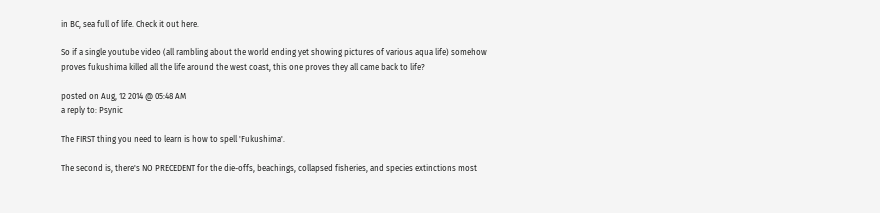in BC, sea full of life. Check it out here.

So if a single youtube video (all rambling about the world ending yet showing pictures of various aqua life) somehow proves fukushima killed all the life around the west coast, this one proves they all came back to life?

posted on Aug, 12 2014 @ 05:48 AM
a reply to: Psynic

The FIRST thing you need to learn is how to spell 'Fukushima'.

The second is, there's NO PRECEDENT for the die-offs, beachings, collapsed fisheries, and species extinctions most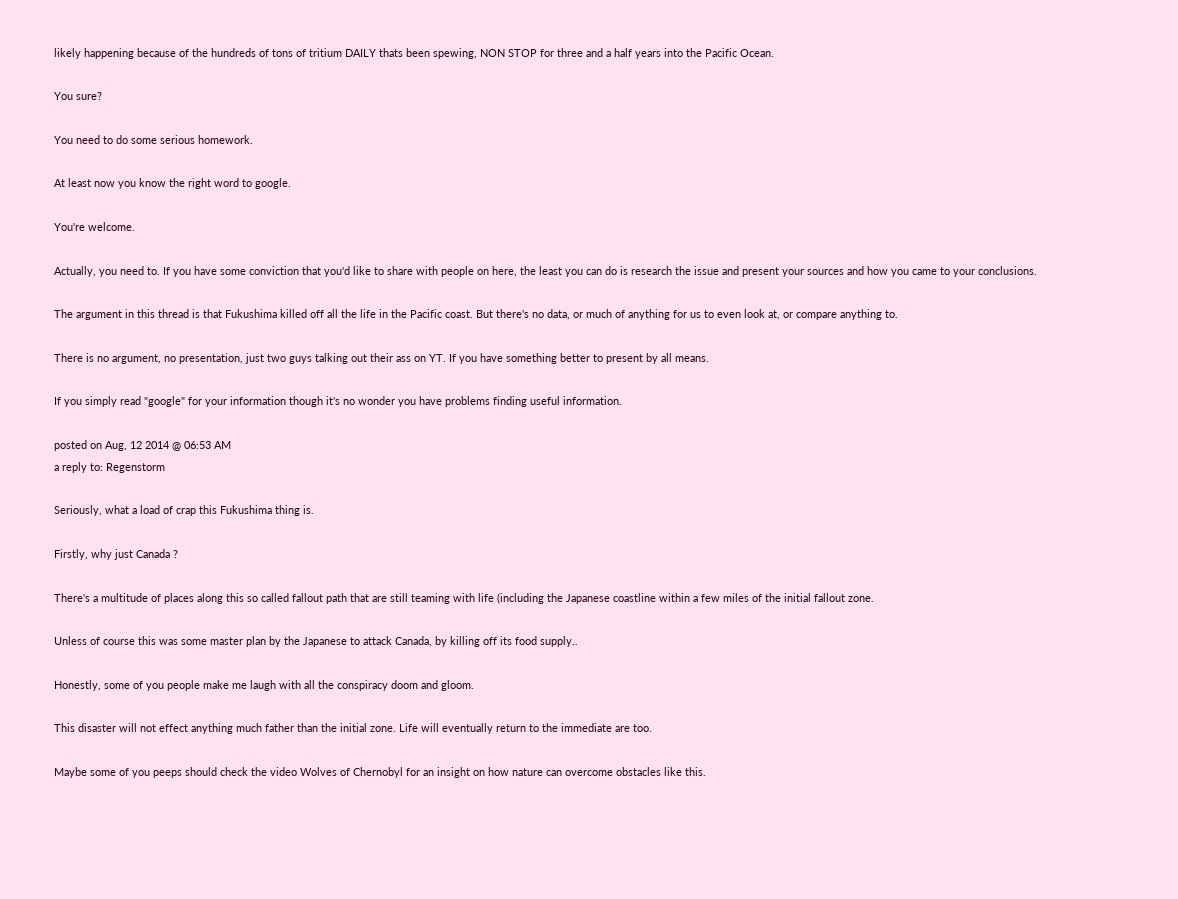likely happening because of the hundreds of tons of tritium DAILY thats been spewing, NON STOP for three and a half years into the Pacific Ocean.

You sure?

You need to do some serious homework.

At least now you know the right word to google.

You're welcome.

Actually, you need to. If you have some conviction that you'd like to share with people on here, the least you can do is research the issue and present your sources and how you came to your conclusions.

The argument in this thread is that Fukushima killed off all the life in the Pacific coast. But there's no data, or much of anything for us to even look at, or compare anything to.

There is no argument, no presentation, just two guys talking out their ass on YT. If you have something better to present by all means.

If you simply read "google" for your information though it's no wonder you have problems finding useful information.

posted on Aug, 12 2014 @ 06:53 AM
a reply to: Regenstorm

Seriously, what a load of crap this Fukushima thing is.

Firstly, why just Canada ?

There's a multitude of places along this so called fallout path that are still teaming with life (including the Japanese coastline within a few miles of the initial fallout zone.

Unless of course this was some master plan by the Japanese to attack Canada, by killing off its food supply..

Honestly, some of you people make me laugh with all the conspiracy doom and gloom.

This disaster will not effect anything much father than the initial zone. Life will eventually return to the immediate are too.

Maybe some of you peeps should check the video Wolves of Chernobyl for an insight on how nature can overcome obstacles like this.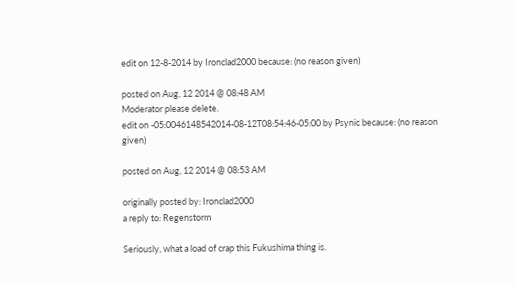edit on 12-8-2014 by Ironclad2000 because: (no reason given)

posted on Aug, 12 2014 @ 08:48 AM
Moderator please delete.
edit on -05:0046148542014-08-12T08:54:46-05:00 by Psynic because: (no reason given)

posted on Aug, 12 2014 @ 08:53 AM

originally posted by: Ironclad2000
a reply to: Regenstorm

Seriously, what a load of crap this Fukushima thing is.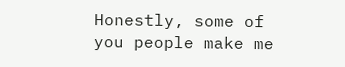Honestly, some of you people make me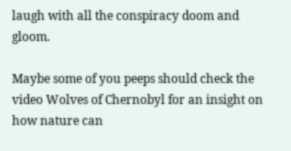laugh with all the conspiracy doom and gloom.

Maybe some of you peeps should check the video Wolves of Chernobyl for an insight on how nature can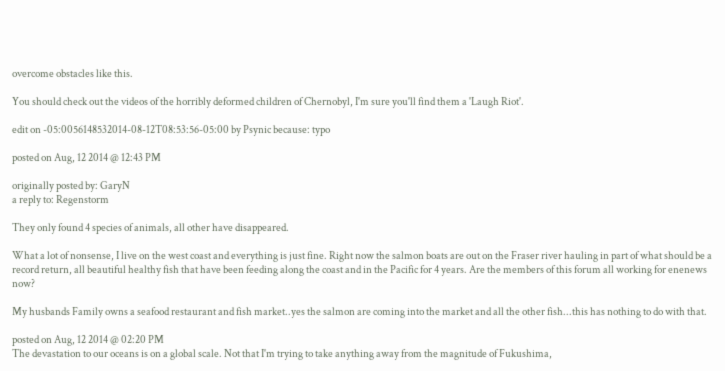overcome obstacles like this.

You should check out the videos of the horribly deformed children of Chernobyl, I'm sure you'll find them a 'Laugh Riot'.

edit on -05:0056148532014-08-12T08:53:56-05:00 by Psynic because: typo

posted on Aug, 12 2014 @ 12:43 PM

originally posted by: GaryN
a reply to: Regenstorm

They only found 4 species of animals, all other have disappeared.

What a lot of nonsense, I live on the west coast and everything is just fine. Right now the salmon boats are out on the Fraser river hauling in part of what should be a record return, all beautiful healthy fish that have been feeding along the coast and in the Pacific for 4 years. Are the members of this forum all working for enenews now?

My husbands Family owns a seafood restaurant and fish market..yes the salmon are coming into the market and all the other fish...this has nothing to do with that.

posted on Aug, 12 2014 @ 02:20 PM
The devastation to our oceans is on a global scale. Not that I'm trying to take anything away from the magnitude of Fukushima,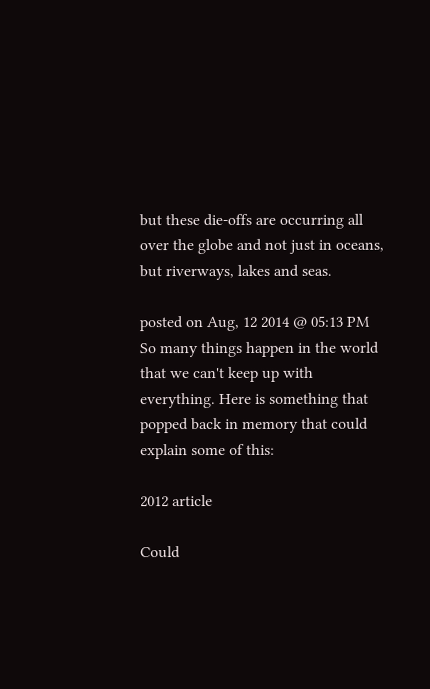but these die-offs are occurring all over the globe and not just in oceans, but riverways, lakes and seas.

posted on Aug, 12 2014 @ 05:13 PM
So many things happen in the world that we can't keep up with everything. Here is something that popped back in memory that could explain some of this:

2012 article

Could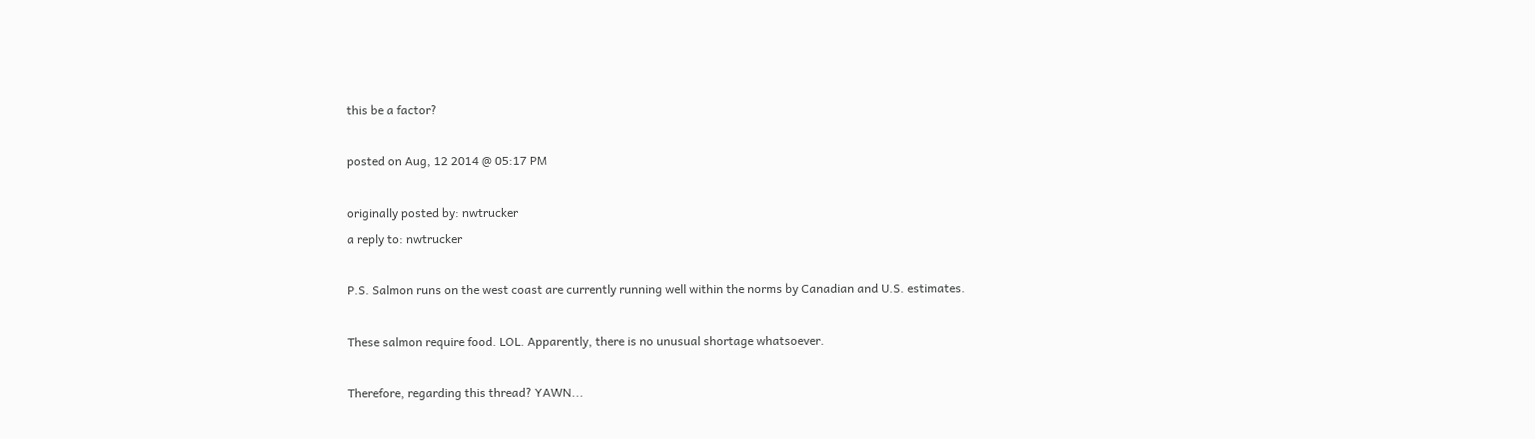this be a factor?

posted on Aug, 12 2014 @ 05:17 PM

originally posted by: nwtrucker
a reply to: nwtrucker

P.S. Salmon runs on the west coast are currently running well within the norms by Canadian and U.S. estimates.

These salmon require food. LOL. Apparently, there is no unusual shortage whatsoever.

Therefore, regarding this thread? YAWN...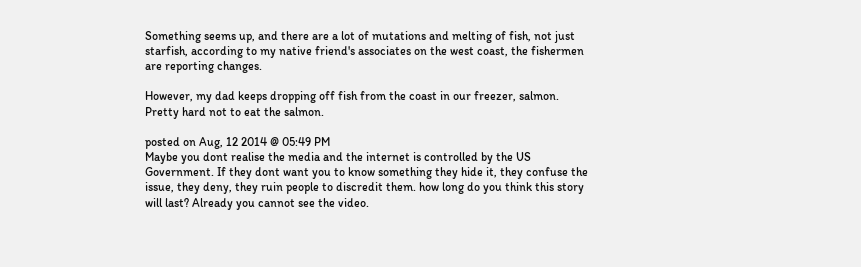Something seems up, and there are a lot of mutations and melting of fish, not just starfish, according to my native friend's associates on the west coast, the fishermen are reporting changes.

However, my dad keeps dropping off fish from the coast in our freezer, salmon. Pretty hard not to eat the salmon.

posted on Aug, 12 2014 @ 05:49 PM
Maybe you dont realise the media and the internet is controlled by the US Government. If they dont want you to know something they hide it, they confuse the issue, they deny, they ruin people to discredit them. how long do you think this story will last? Already you cannot see the video.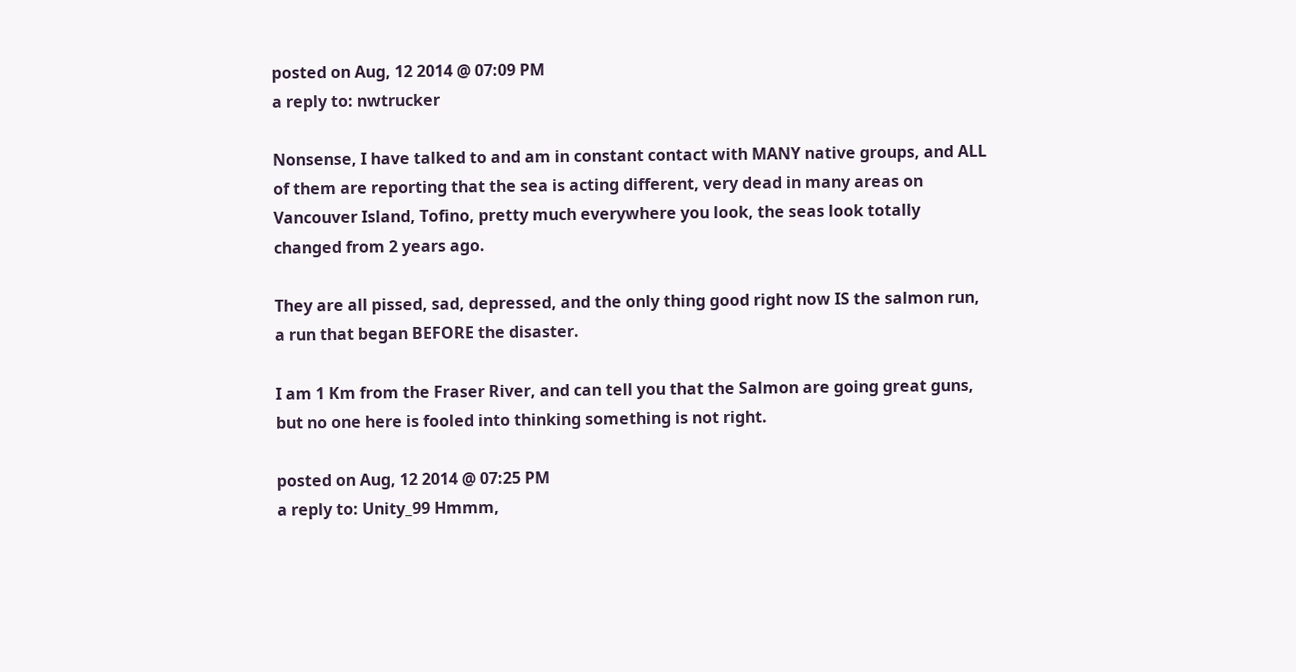posted on Aug, 12 2014 @ 07:09 PM
a reply to: nwtrucker

Nonsense, I have talked to and am in constant contact with MANY native groups, and ALL of them are reporting that the sea is acting different, very dead in many areas on Vancouver Island, Tofino, pretty much everywhere you look, the seas look totally changed from 2 years ago.

They are all pissed, sad, depressed, and the only thing good right now IS the salmon run, a run that began BEFORE the disaster.

I am 1 Km from the Fraser River, and can tell you that the Salmon are going great guns, but no one here is fooled into thinking something is not right.

posted on Aug, 12 2014 @ 07:25 PM
a reply to: Unity_99 Hmmm,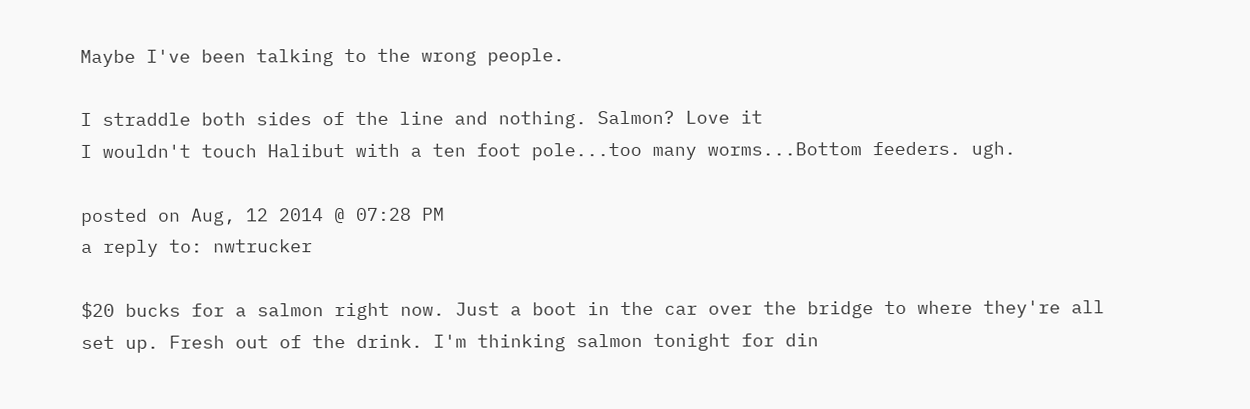Maybe I've been talking to the wrong people.

I straddle both sides of the line and nothing. Salmon? Love it
I wouldn't touch Halibut with a ten foot pole...too many worms...Bottom feeders. ugh.

posted on Aug, 12 2014 @ 07:28 PM
a reply to: nwtrucker

$20 bucks for a salmon right now. Just a boot in the car over the bridge to where they're all set up. Fresh out of the drink. I'm thinking salmon tonight for din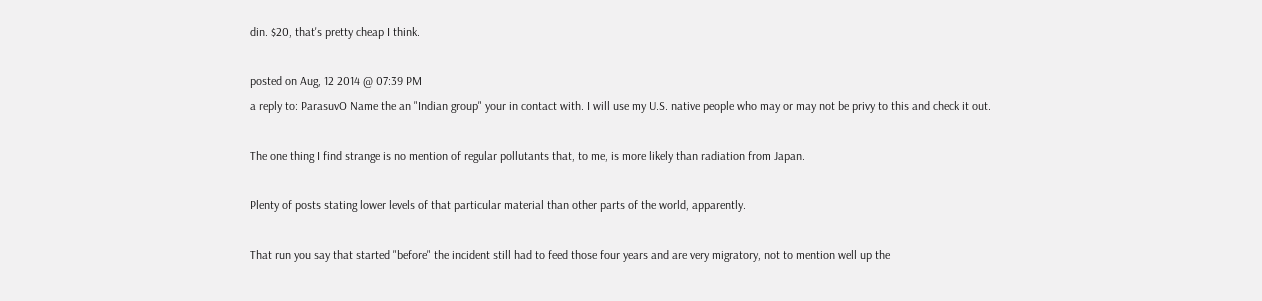din. $20, that's pretty cheap I think.

posted on Aug, 12 2014 @ 07:39 PM
a reply to: ParasuvO Name the an "Indian group" your in contact with. I will use my U.S. native people who may or may not be privy to this and check it out.

The one thing I find strange is no mention of regular pollutants that, to me, is more likely than radiation from Japan.

Plenty of posts stating lower levels of that particular material than other parts of the world, apparently.

That run you say that started "before" the incident still had to feed those four years and are very migratory, not to mention well up the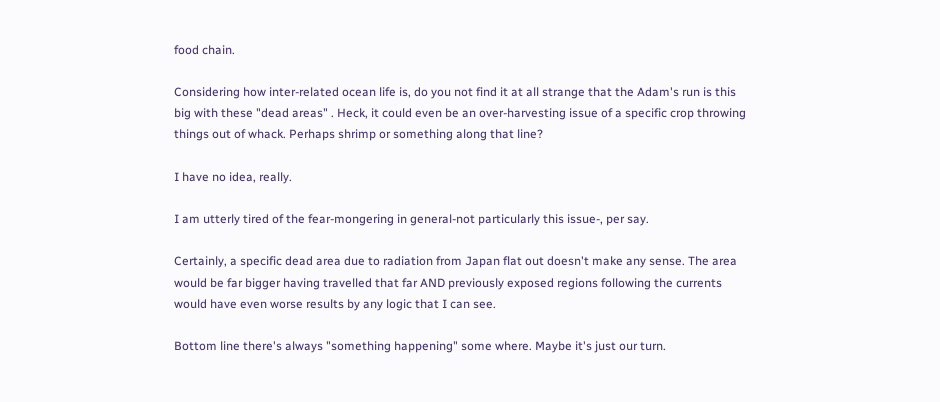food chain.

Considering how inter-related ocean life is, do you not find it at all strange that the Adam's run is this big with these "dead areas" . Heck, it could even be an over-harvesting issue of a specific crop throwing things out of whack. Perhaps shrimp or something along that line?

I have no idea, really.

I am utterly tired of the fear-mongering in general-not particularly this issue-, per say.

Certainly, a specific dead area due to radiation from Japan flat out doesn't make any sense. The area would be far bigger having travelled that far AND previously exposed regions following the currents would have even worse results by any logic that I can see.

Bottom line there's always "something happening" some where. Maybe it's just our turn.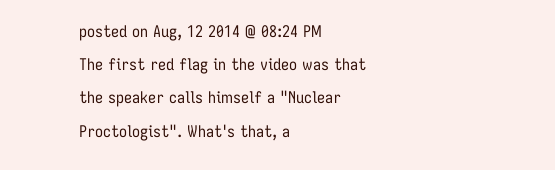posted on Aug, 12 2014 @ 08:24 PM
The first red flag in the video was that the speaker calls himself a "Nuclear Proctologist". What's that, a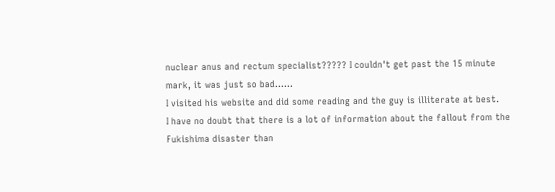nuclear anus and rectum specialist????? I couldn't get past the 15 minute mark, it was just so bad......
I visited his website and did some reading and the guy is illiterate at best.
I have no doubt that there is a lot of information about the fallout from the Fukishima disaster than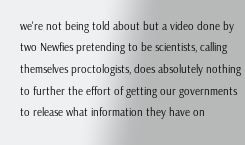we're not being told about but a video done by two Newfies pretending to be scientists, calling themselves proctologists, does absolutely nothing to further the effort of getting our governments to release what information they have on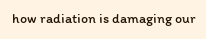how radiation is damaging our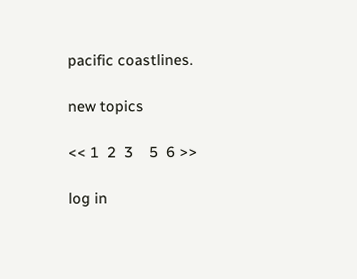pacific coastlines.

new topics

<< 1  2  3    5  6 >>

log in